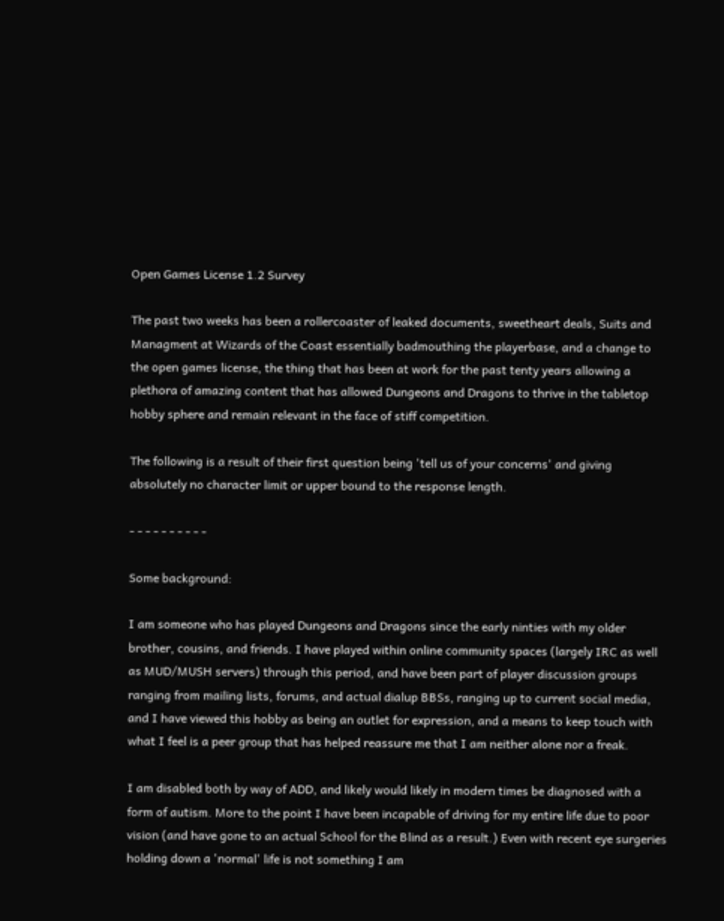Open Games License 1.2 Survey

The past two weeks has been a rollercoaster of leaked documents, sweetheart deals, Suits and Managment at Wizards of the Coast essentially badmouthing the playerbase, and a change to the open games license, the thing that has been at work for the past tenty years allowing a plethora of amazing content that has allowed Dungeons and Dragons to thrive in the tabletop hobby sphere and remain relevant in the face of stiff competition.

The following is a result of their first question being 'tell us of your concerns' and giving absolutely no character limit or upper bound to the response length.

- - - - - - - - - -

Some background:

I am someone who has played Dungeons and Dragons since the early ninties with my older brother, cousins, and friends. I have played within online community spaces (largely IRC as well as MUD/MUSH servers) through this period, and have been part of player discussion groups ranging from mailing lists, forums, and actual dialup BBSs, ranging up to current social media, and I have viewed this hobby as being an outlet for expression, and a means to keep touch with what I feel is a peer group that has helped reassure me that I am neither alone nor a freak.

I am disabled both by way of ADD, and likely would likely in modern times be diagnosed with a form of autism. More to the point I have been incapable of driving for my entire life due to poor vision (and have gone to an actual School for the Blind as a result.) Even with recent eye surgeries holding down a 'normal' life is not something I am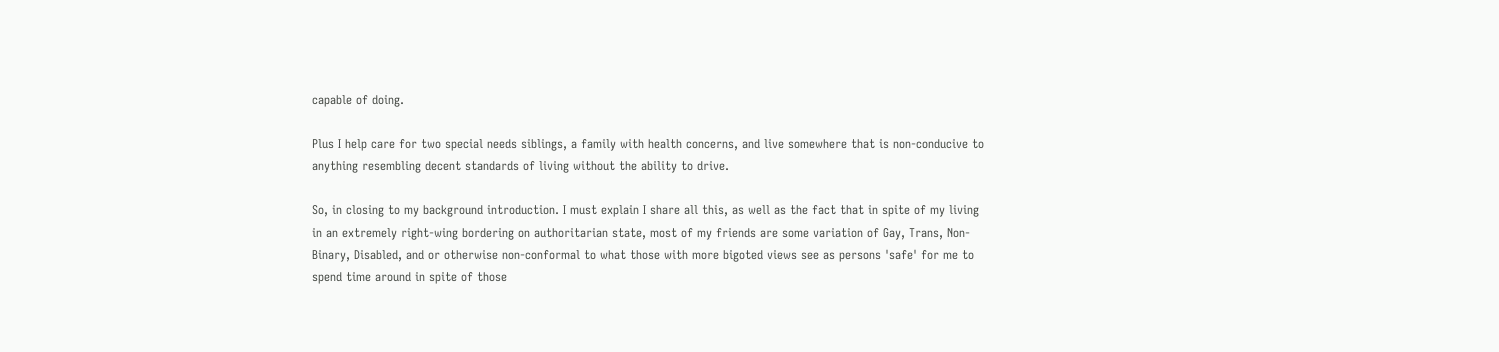capable of doing.

Plus I help care for two special needs siblings, a family with health concerns, and live somewhere that is non-conducive to anything resembling decent standards of living without the ability to drive.

So, in closing to my background introduction. I must explain I share all this, as well as the fact that in spite of my living in an extremely right-wing bordering on authoritarian state, most of my friends are some variation of Gay, Trans, Non-Binary, Disabled, and or otherwise non-conformal to what those with more bigoted views see as persons 'safe' for me to spend time around in spite of those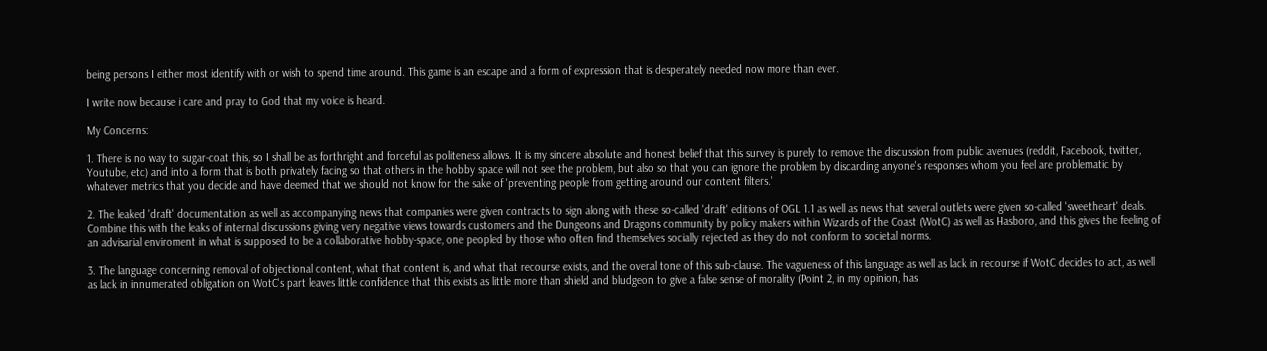being persons I either most identify with or wish to spend time around. This game is an escape and a form of expression that is desperately needed now more than ever.

I write now because i care and pray to God that my voice is heard.

My Concerns:

1. There is no way to sugar-coat this, so I shall be as forthright and forceful as politeness allows. It is my sincere absolute and honest belief that this survey is purely to remove the discussion from public avenues (reddit, Facebook, twitter, Youtube, etc) and into a form that is both privately facing so that others in the hobby space will not see the problem, but also so that you can ignore the problem by discarding anyone's responses whom you feel are problematic by whatever metrics that you decide and have deemed that we should not know for the sake of 'preventing people from getting around our content filters.'

2. The leaked 'draft' documentation as well as accompanying news that companies were given contracts to sign along with these so-called 'draft' editions of OGL 1.1 as well as news that several outlets were given so-called 'sweetheart' deals. Combine this with the leaks of internal discussions giving very negative views towards customers and the Dungeons and Dragons community by policy makers within Wizards of the Coast (WotC) as well as Hasboro, and this gives the feeling of an advisarial enviroment in what is supposed to be a collaborative hobby-space, one peopled by those who often find themselves socially rejected as they do not conform to societal norms.

3. The language concerning removal of objectional content, what that content is, and what that recourse exists, and the overal tone of this sub-clause. The vagueness of this language as well as lack in recourse if WotC decides to act, as well as lack in innumerated obligation on WotC's part leaves little confidence that this exists as little more than shield and bludgeon to give a false sense of morality (Point 2, in my opinion, has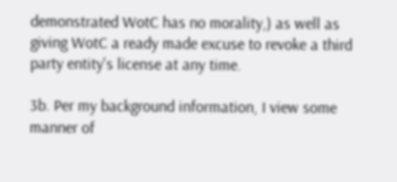demonstrated WotC has no morality,) as well as giving WotC a ready made excuse to revoke a third party entity's license at any time.

3b. Per my background information, I view some manner of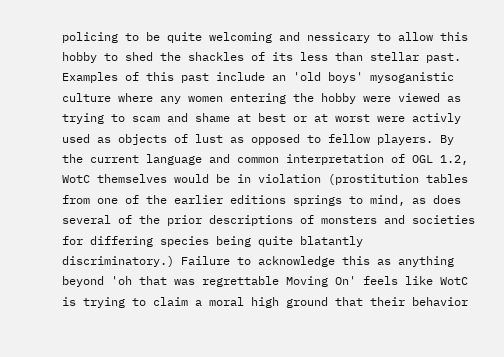policing to be quite welcoming and nessicary to allow this hobby to shed the shackles of its less than stellar past. Examples of this past include an 'old boys' mysoganistic culture where any women entering the hobby were viewed as trying to scam and shame at best or at worst were activly used as objects of lust as opposed to fellow players. By the current language and common interpretation of OGL 1.2, WotC themselves would be in violation (prostitution tables from one of the earlier editions springs to mind, as does several of the prior descriptions of monsters and societies for differing species being quite blatantly discriminatory.) Failure to acknowledge this as anything beyond 'oh that was regrettable Moving On' feels like WotC is trying to claim a moral high ground that their behavior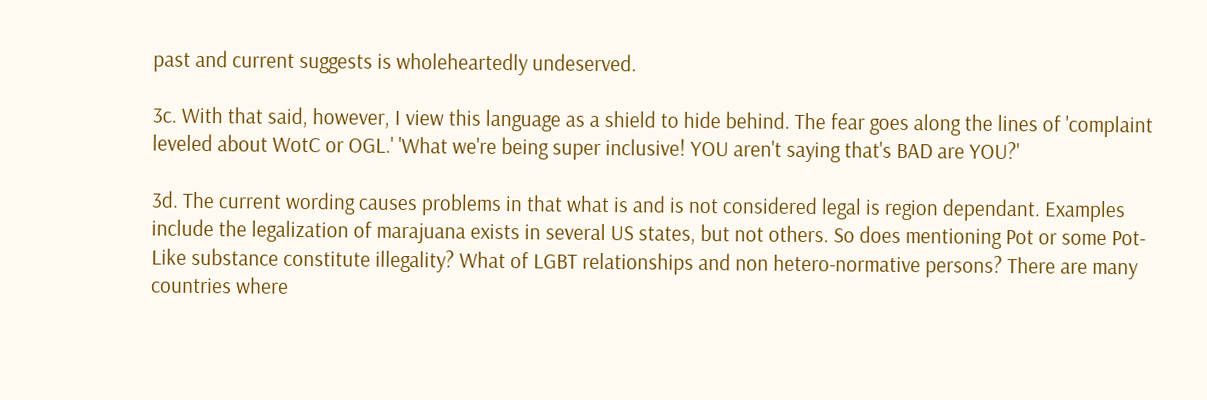past and current suggests is wholeheartedly undeserved.

3c. With that said, however, I view this language as a shield to hide behind. The fear goes along the lines of 'complaint leveled about WotC or OGL.' 'What we're being super inclusive! YOU aren't saying that's BAD are YOU?'

3d. The current wording causes problems in that what is and is not considered legal is region dependant. Examples include the legalization of marajuana exists in several US states, but not others. So does mentioning Pot or some Pot-Like substance constitute illegality? What of LGBT relationships and non hetero-normative persons? There are many countries where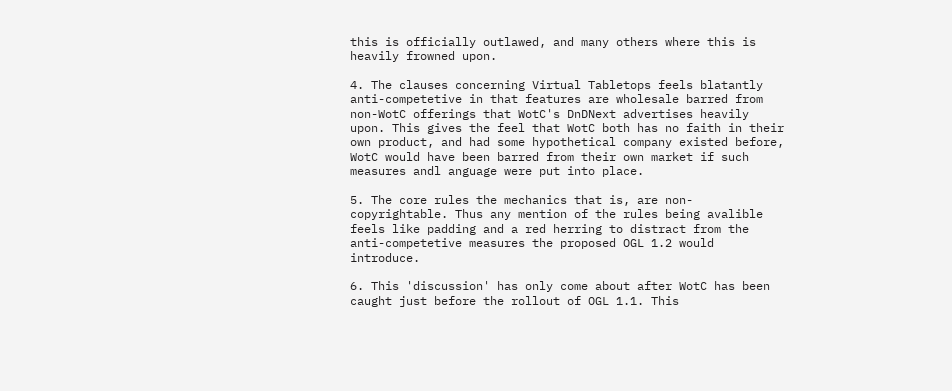this is officially outlawed, and many others where this is heavily frowned upon.

4. The clauses concerning Virtual Tabletops feels blatantly anti-competetive in that features are wholesale barred from non-WotC offerings that WotC's DnDNext advertises heavily upon. This gives the feel that WotC both has no faith in their own product, and had some hypothetical company existed before, WotC would have been barred from their own market if such measures andl anguage were put into place.

5. The core rules the mechanics that is, are non-copyrightable. Thus any mention of the rules being avalible feels like padding and a red herring to distract from the anti-competetive measures the proposed OGL 1.2 would introduce.

6. This 'discussion' has only come about after WotC has been caught just before the rollout of OGL 1.1. This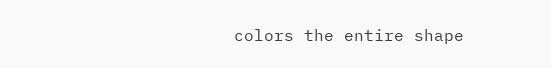colors the entire shape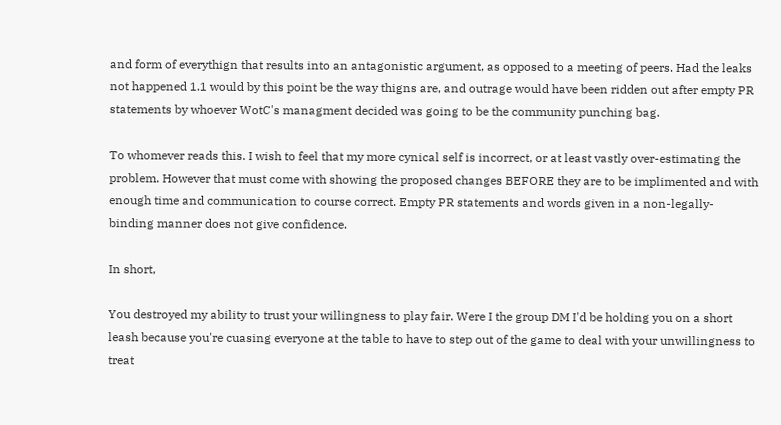and form of everythign that results into an antagonistic argument, as opposed to a meeting of peers. Had the leaks not happened 1.1 would by this point be the way thigns are, and outrage would have been ridden out after empty PR statements by whoever WotC's managment decided was going to be the community punching bag.

To whomever reads this. I wish to feel that my more cynical self is incorrect, or at least vastly over-estimating the problem. However that must come with showing the proposed changes BEFORE they are to be implimented and with enough time and communication to course correct. Empty PR statements and words given in a non-legally-binding manner does not give confidence.

In short,

You destroyed my ability to trust your willingness to play fair. Were I the group DM I'd be holding you on a short leash because you're cuasing everyone at the table to have to step out of the game to deal with your unwillingness to treat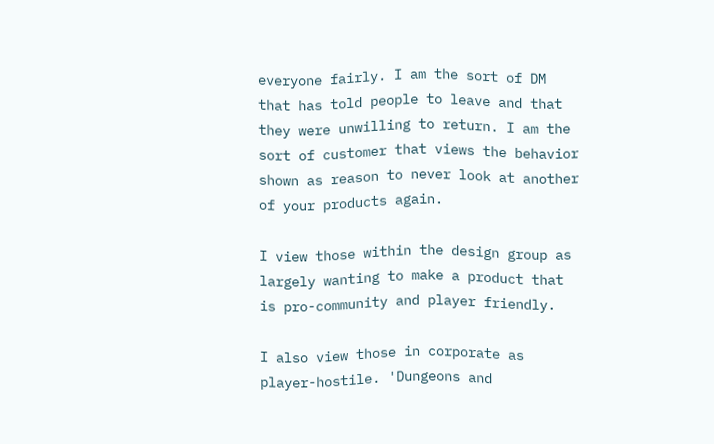everyone fairly. I am the sort of DM that has told people to leave and that they were unwilling to return. I am the sort of customer that views the behavior shown as reason to never look at another of your products again.

I view those within the design group as largely wanting to make a product that is pro-community and player friendly.

I also view those in corporate as player-hostile. 'Dungeons and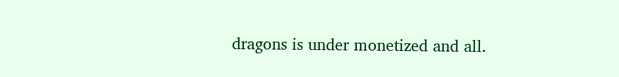dragons is under monetized and all.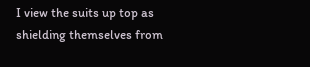I view the suits up top as shielding themselves from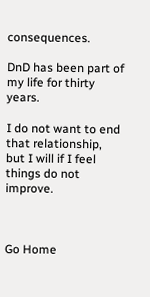consequences.

DnD has been part of my life for thirty years.

I do not want to end that relationship, but I will if I feel things do not improve.



Go Home